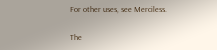For other uses, see Merciless.

The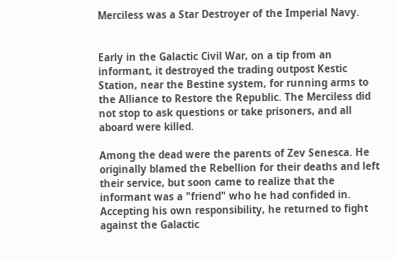Merciless was a Star Destroyer of the Imperial Navy.


Early in the Galactic Civil War, on a tip from an informant, it destroyed the trading outpost Kestic Station, near the Bestine system, for running arms to the Alliance to Restore the Republic. The Merciless did not stop to ask questions or take prisoners, and all aboard were killed.

Among the dead were the parents of Zev Senesca. He originally blamed the Rebellion for their deaths and left their service, but soon came to realize that the informant was a "friend" who he had confided in. Accepting his own responsibility, he returned to fight against the Galactic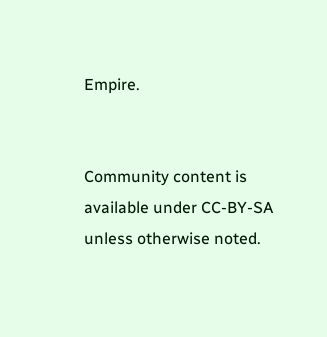Empire.


Community content is available under CC-BY-SA unless otherwise noted.